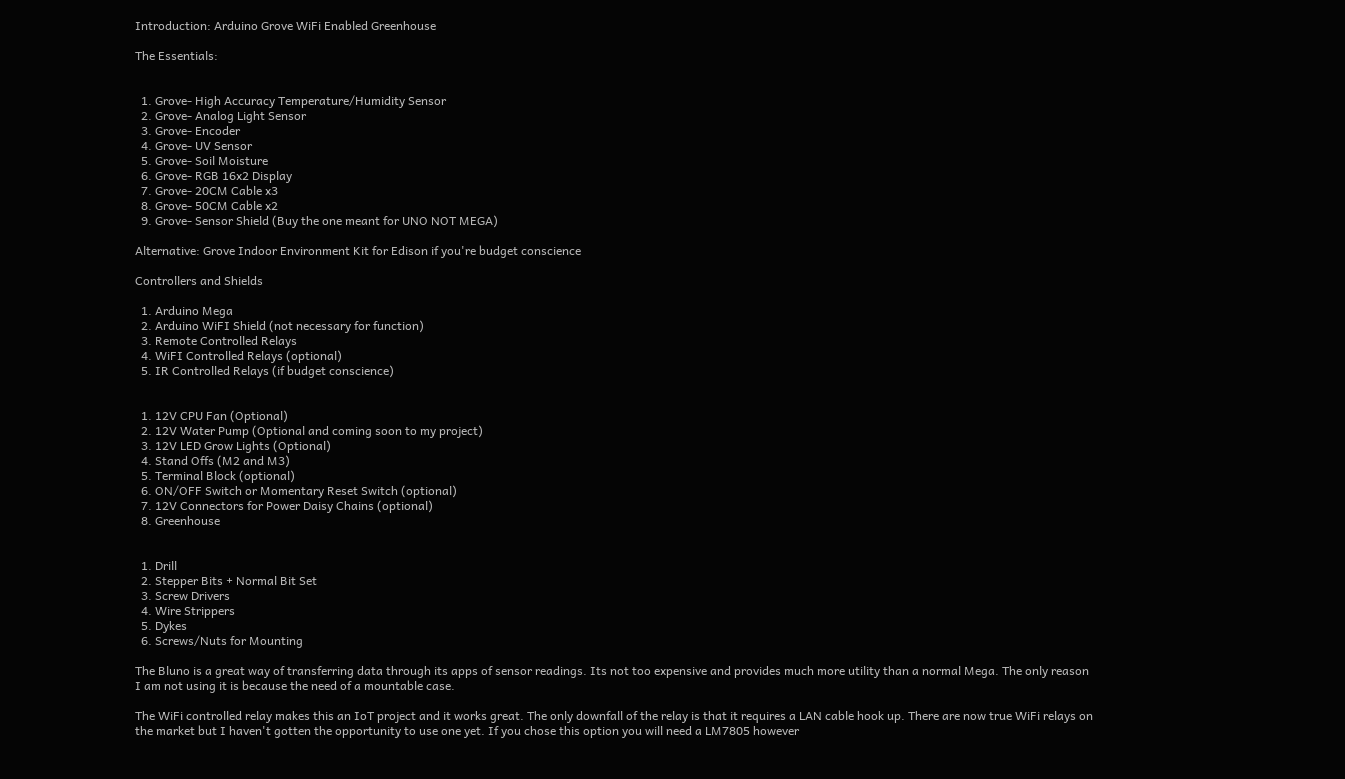Introduction: Arduino Grove WiFi Enabled Greenhouse

The Essentials:


  1. Grove- High Accuracy Temperature/Humidity Sensor
  2. Grove- Analog Light Sensor
  3. Grove- Encoder
  4. Grove- UV Sensor
  5. Grove- Soil Moisture
  6. Grove- RGB 16x2 Display
  7. Grove- 20CM Cable x3
  8. Grove- 50CM Cable x2
  9. Grove- Sensor Shield (Buy the one meant for UNO NOT MEGA)

Alternative: Grove Indoor Environment Kit for Edison if you're budget conscience

Controllers and Shields

  1. Arduino Mega
  2. Arduino WiFI Shield (not necessary for function)
  3. Remote Controlled Relays
  4. WiFI Controlled Relays (optional)
  5. IR Controlled Relays (if budget conscience)


  1. 12V CPU Fan (Optional)
  2. 12V Water Pump (Optional and coming soon to my project)
  3. 12V LED Grow Lights (Optional)
  4. Stand Offs (M2 and M3)
  5. Terminal Block (optional)
  6. ON/OFF Switch or Momentary Reset Switch (optional)
  7. 12V Connectors for Power Daisy Chains (optional)
  8. Greenhouse


  1. Drill
  2. Stepper Bits + Normal Bit Set
  3. Screw Drivers
  4. Wire Strippers
  5. Dykes
  6. Screws/Nuts for Mounting

The Bluno is a great way of transferring data through its apps of sensor readings. Its not too expensive and provides much more utility than a normal Mega. The only reason I am not using it is because the need of a mountable case.

The WiFi controlled relay makes this an IoT project and it works great. The only downfall of the relay is that it requires a LAN cable hook up. There are now true WiFi relays on the market but I haven't gotten the opportunity to use one yet. If you chose this option you will need a LM7805 however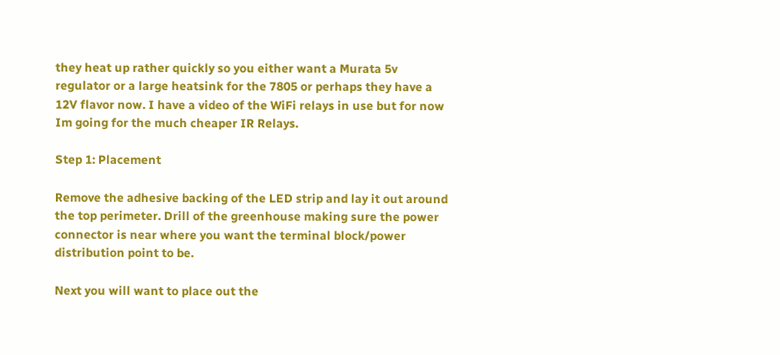they heat up rather quickly so you either want a Murata 5v regulator or a large heatsink for the 7805 or perhaps they have a 12V flavor now. I have a video of the WiFi relays in use but for now Im going for the much cheaper IR Relays.

Step 1: Placement

Remove the adhesive backing of the LED strip and lay it out around the top perimeter. Drill of the greenhouse making sure the power connector is near where you want the terminal block/power distribution point to be.

Next you will want to place out the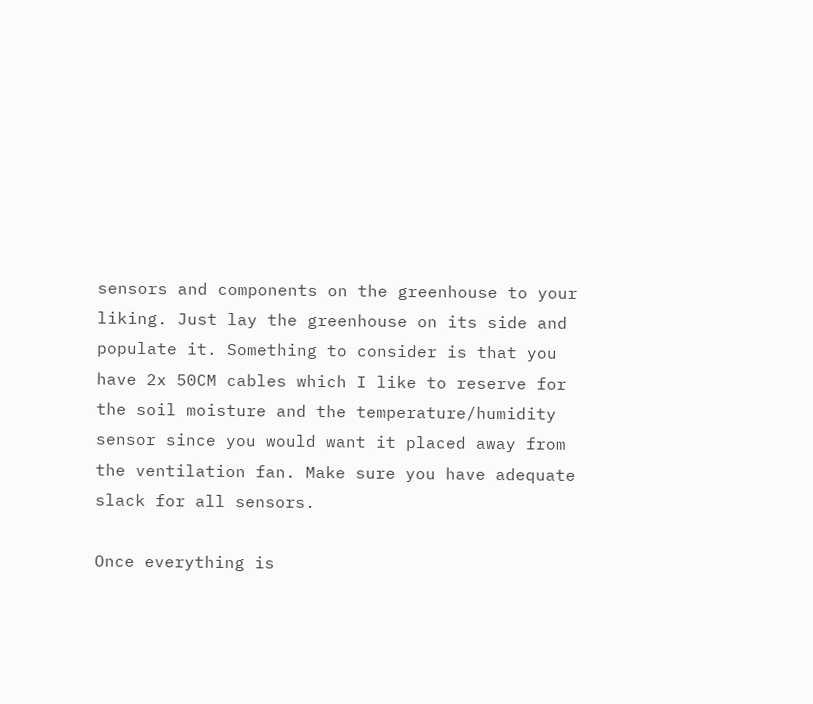sensors and components on the greenhouse to your liking. Just lay the greenhouse on its side and populate it. Something to consider is that you have 2x 50CM cables which I like to reserve for the soil moisture and the temperature/humidity sensor since you would want it placed away from the ventilation fan. Make sure you have adequate slack for all sensors.

Once everything is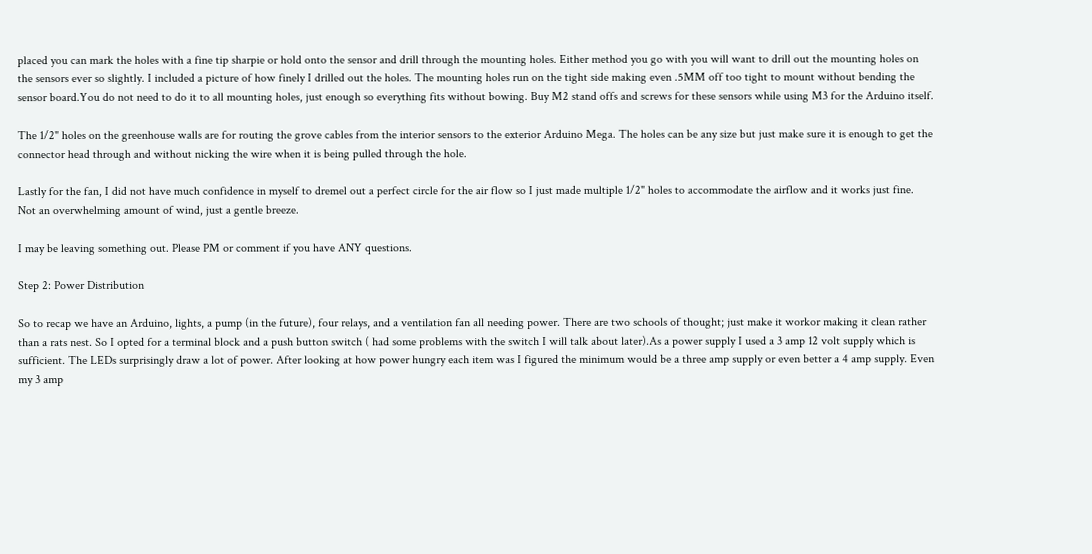placed you can mark the holes with a fine tip sharpie or hold onto the sensor and drill through the mounting holes. Either method you go with you will want to drill out the mounting holes on the sensors ever so slightly. I included a picture of how finely I drilled out the holes. The mounting holes run on the tight side making even .5MM off too tight to mount without bending the sensor board.You do not need to do it to all mounting holes, just enough so everything fits without bowing. Buy M2 stand offs and screws for these sensors while using M3 for the Arduino itself.

The 1/2" holes on the greenhouse walls are for routing the grove cables from the interior sensors to the exterior Arduino Mega. The holes can be any size but just make sure it is enough to get the connector head through and without nicking the wire when it is being pulled through the hole.

Lastly for the fan, I did not have much confidence in myself to dremel out a perfect circle for the air flow so I just made multiple 1/2" holes to accommodate the airflow and it works just fine. Not an overwhelming amount of wind, just a gentle breeze.

I may be leaving something out. Please PM or comment if you have ANY questions.

Step 2: Power Distribution

So to recap we have an Arduino, lights, a pump (in the future), four relays, and a ventilation fan all needing power. There are two schools of thought; just make it workor making it clean rather than a rats nest. So I opted for a terminal block and a push button switch ( had some problems with the switch I will talk about later).As a power supply I used a 3 amp 12 volt supply which is sufficient. The LEDs surprisingly draw a lot of power. After looking at how power hungry each item was I figured the minimum would be a three amp supply or even better a 4 amp supply. Even my 3 amp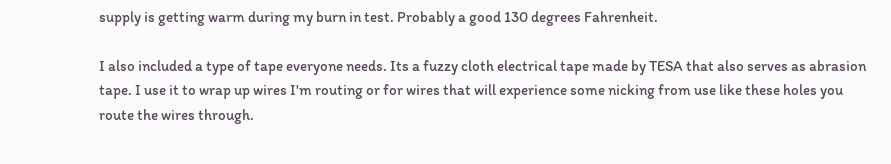supply is getting warm during my burn in test. Probably a good 130 degrees Fahrenheit.

I also included a type of tape everyone needs. Its a fuzzy cloth electrical tape made by TESA that also serves as abrasion tape. I use it to wrap up wires I'm routing or for wires that will experience some nicking from use like these holes you route the wires through.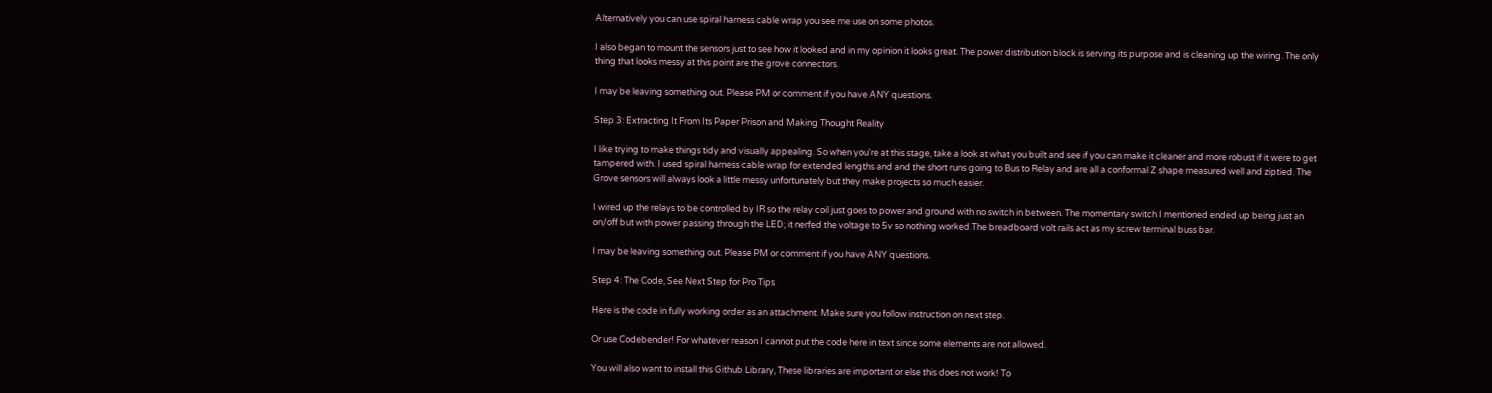Alternatively you can use spiral harness cable wrap you see me use on some photos.

I also began to mount the sensors just to see how it looked and in my opinion it looks great. The power distribution block is serving its purpose and is cleaning up the wiring. The only thing that looks messy at this point are the grove connectors.

I may be leaving something out. Please PM or comment if you have ANY questions.

Step 3: Extracting It From Its Paper Prison and Making Thought Reality

I like trying to make things tidy and visually appealing. So when you're at this stage, take a look at what you built and see if you can make it cleaner and more robust if it were to get tampered with. I used spiral harness cable wrap for extended lengths and and the short runs going to Bus to Relay and are all a conformal Z shape measured well and ziptied. The Grove sensors will always look a little messy unfortunately but they make projects so much easier.

I wired up the relays to be controlled by IR so the relay coil just goes to power and ground with no switch in between. The momentary switch I mentioned ended up being just an on/off but with power passing through the LED; it nerfed the voltage to 5v so nothing worked.The breadboard volt rails act as my screw terminal buss bar.

I may be leaving something out. Please PM or comment if you have ANY questions.

Step 4: The Code, See Next Step for Pro Tips

Here is the code in fully working order as an attachment. Make sure you follow instruction on next step.

Or use Codebender! For whatever reason I cannot put the code here in text since some elements are not allowed.

You will also want to install this Github Library, These libraries are important or else this does not work! To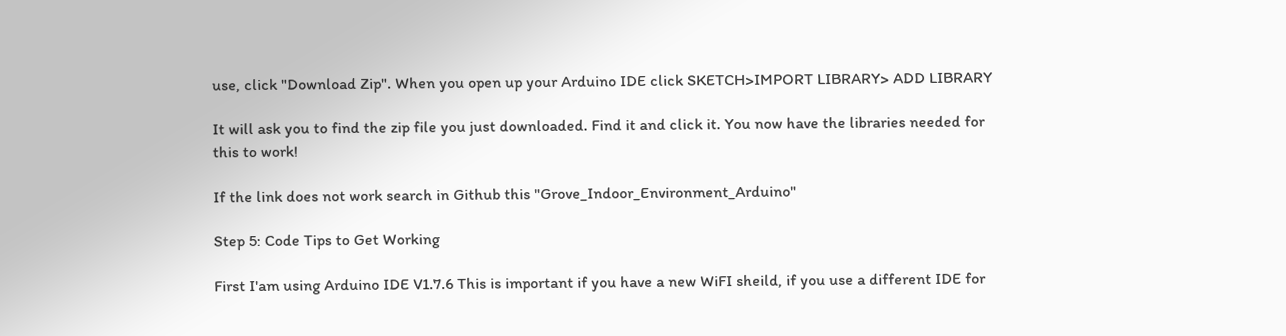use, click "Download Zip". When you open up your Arduino IDE click SKETCH>IMPORT LIBRARY> ADD LIBRARY

It will ask you to find the zip file you just downloaded. Find it and click it. You now have the libraries needed for this to work!

If the link does not work search in Github this "Grove_Indoor_Environment_Arduino"

Step 5: Code Tips to Get Working

First I'am using Arduino IDE V1.7.6 This is important if you have a new WiFI sheild, if you use a different IDE for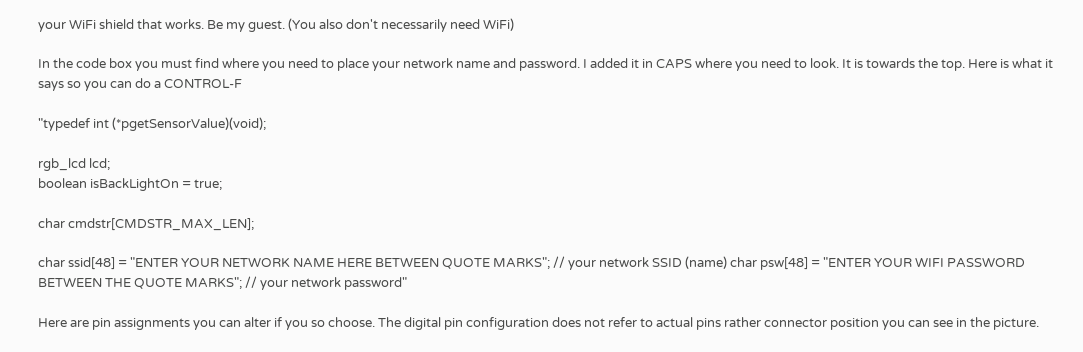your WiFi shield that works. Be my guest. (You also don't necessarily need WiFi)

In the code box you must find where you need to place your network name and password. I added it in CAPS where you need to look. It is towards the top. Here is what it says so you can do a CONTROL-F

"typedef int (*pgetSensorValue)(void);

rgb_lcd lcd;
boolean isBackLightOn = true;

char cmdstr[CMDSTR_MAX_LEN];

char ssid[48] = "ENTER YOUR NETWORK NAME HERE BETWEEN QUOTE MARKS"; // your network SSID (name) char psw[48] = "ENTER YOUR WIFI PASSWORD BETWEEN THE QUOTE MARKS"; // your network password"

Here are pin assignments you can alter if you so choose. The digital pin configuration does not refer to actual pins rather connector position you can see in the picture.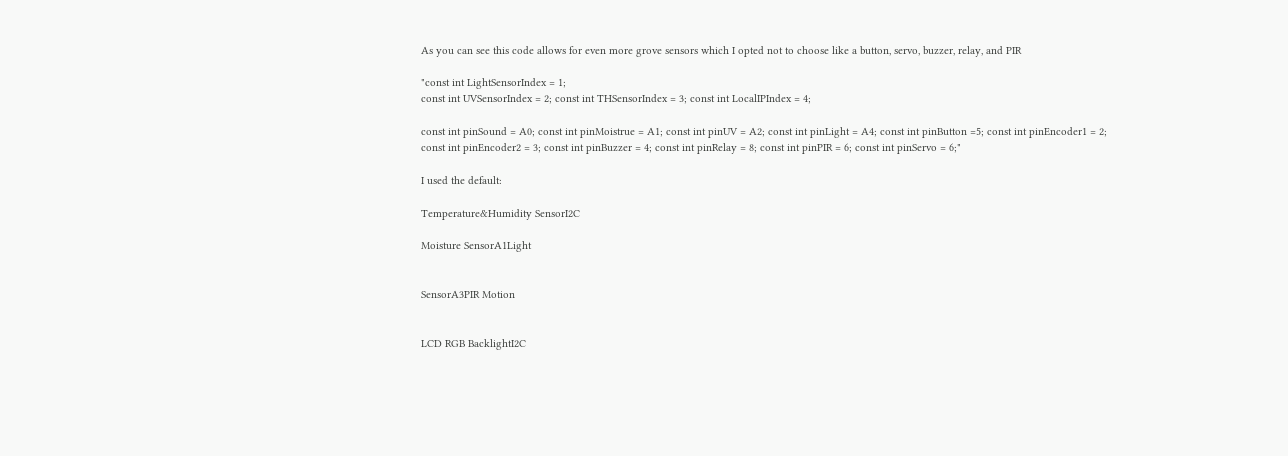As you can see this code allows for even more grove sensors which I opted not to choose like a button, servo, buzzer, relay, and PIR

"const int LightSensorIndex = 1;
const int UVSensorIndex = 2; const int THSensorIndex = 3; const int LocalIPIndex = 4;

const int pinSound = A0; const int pinMoistrue = A1; const int pinUV = A2; const int pinLight = A4; const int pinButton =5; const int pinEncoder1 = 2; const int pinEncoder2 = 3; const int pinBuzzer = 4; const int pinRelay = 8; const int pinPIR = 6; const int pinServo = 6;"

I used the default:

Temperature&Humidity SensorI2C

Moisture SensorA1Light


SensorA3PIR Motion


LCD RGB BacklightI2C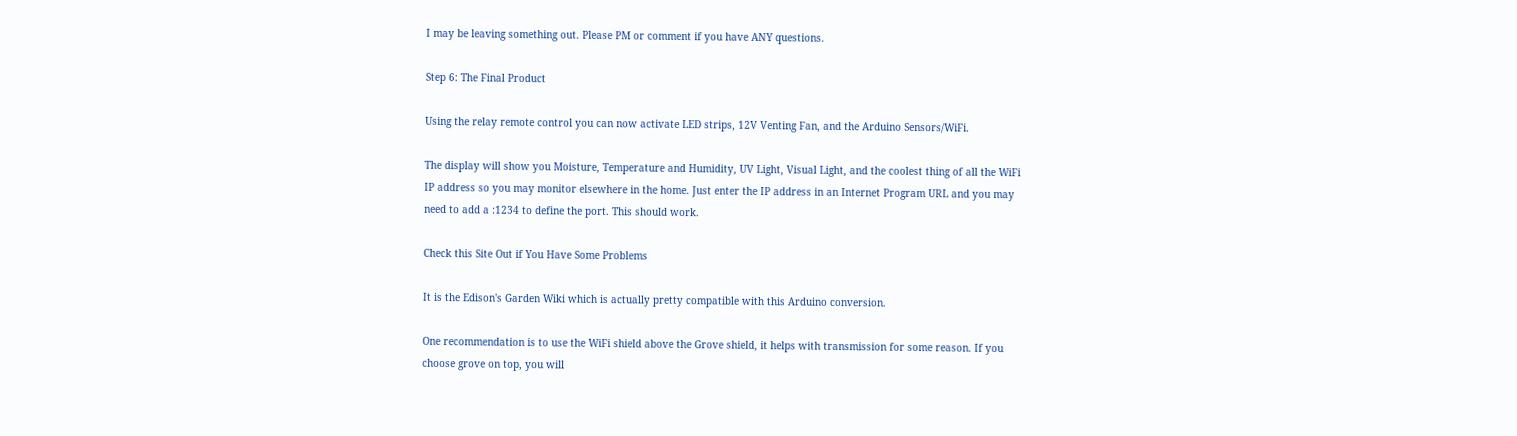I may be leaving something out. Please PM or comment if you have ANY questions.

Step 6: The Final Product

Using the relay remote control you can now activate LED strips, 12V Venting Fan, and the Arduino Sensors/WiFi.

The display will show you Moisture, Temperature and Humidity, UV Light, Visual Light, and the coolest thing of all the WiFi IP address so you may monitor elsewhere in the home. Just enter the IP address in an Internet Program URL and you may need to add a :1234 to define the port. This should work.

Check this Site Out if You Have Some Problems

It is the Edison's Garden Wiki which is actually pretty compatible with this Arduino conversion.

One recommendation is to use the WiFi shield above the Grove shield, it helps with transmission for some reason. If you choose grove on top, you will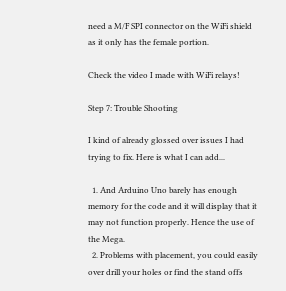need a M/F SPI connector on the WiFi shield as it only has the female portion.

Check the video I made with WiFi relays!

Step 7: Trouble Shooting

I kind of already glossed over issues I had trying to fix. Here is what I can add...

  1. And Arduino Uno barely has enough memory for the code and it will display that it may not function properly. Hence the use of the Mega.
  2. Problems with placement, you could easily over drill your holes or find the stand offs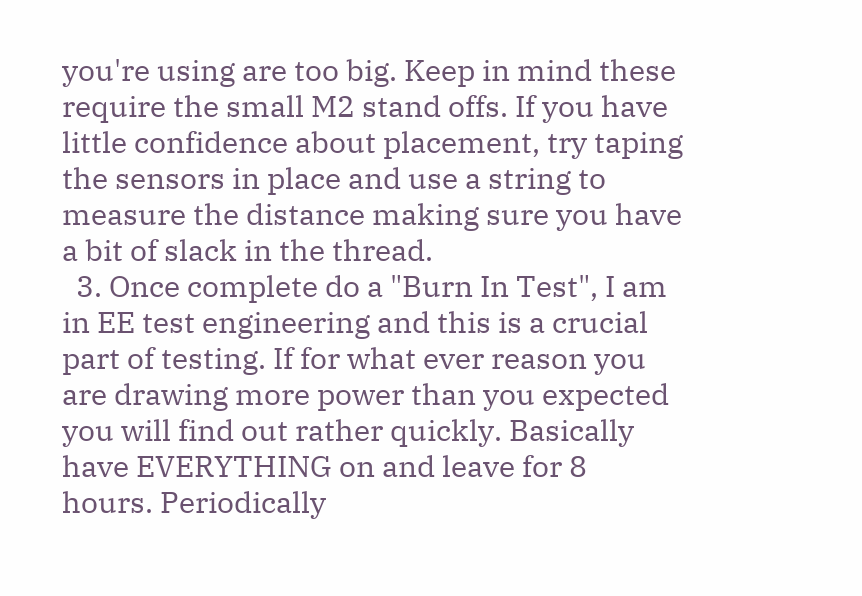you're using are too big. Keep in mind these require the small M2 stand offs. If you have little confidence about placement, try taping the sensors in place and use a string to measure the distance making sure you have a bit of slack in the thread.
  3. Once complete do a "Burn In Test", I am in EE test engineering and this is a crucial part of testing. If for what ever reason you are drawing more power than you expected you will find out rather quickly. Basically have EVERYTHING on and leave for 8 hours. Periodically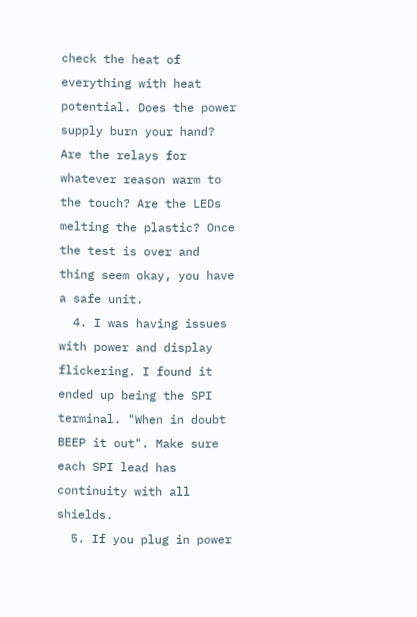check the heat of everything with heat potential. Does the power supply burn your hand? Are the relays for whatever reason warm to the touch? Are the LEDs melting the plastic? Once the test is over and thing seem okay, you have a safe unit.
  4. I was having issues with power and display flickering. I found it ended up being the SPI terminal. "When in doubt BEEP it out". Make sure each SPI lead has continuity with all shields.
  5. If you plug in power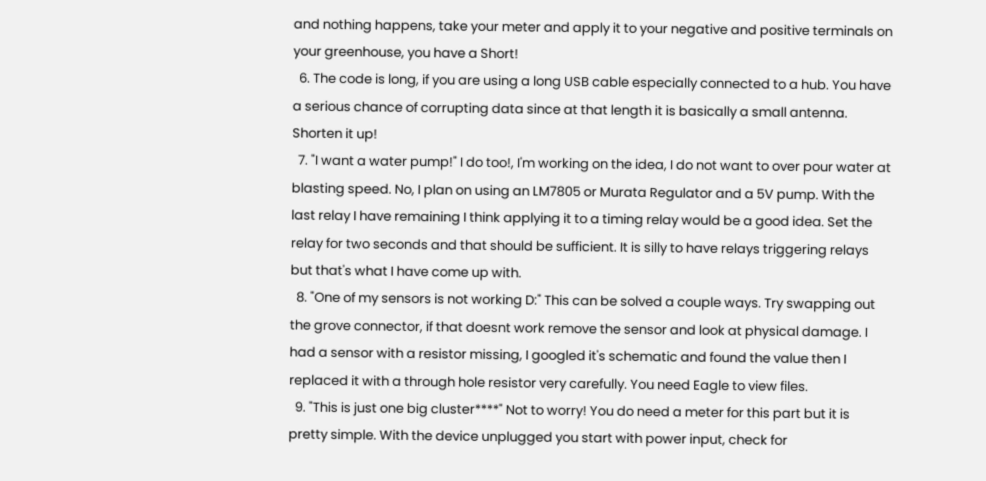and nothing happens, take your meter and apply it to your negative and positive terminals on your greenhouse, you have a Short!
  6. The code is long, if you are using a long USB cable especially connected to a hub. You have a serious chance of corrupting data since at that length it is basically a small antenna. Shorten it up!
  7. "I want a water pump!" I do too!, I'm working on the idea, I do not want to over pour water at blasting speed. No, I plan on using an LM7805 or Murata Regulator and a 5V pump. With the last relay I have remaining I think applying it to a timing relay would be a good idea. Set the relay for two seconds and that should be sufficient. It is silly to have relays triggering relays but that's what I have come up with.
  8. "One of my sensors is not working D:" This can be solved a couple ways. Try swapping out the grove connector, if that doesnt work remove the sensor and look at physical damage. I had a sensor with a resistor missing, I googled it's schematic and found the value then I replaced it with a through hole resistor very carefully. You need Eagle to view files.
  9. "This is just one big cluster****" Not to worry! You do need a meter for this part but it is pretty simple. With the device unplugged you start with power input, check for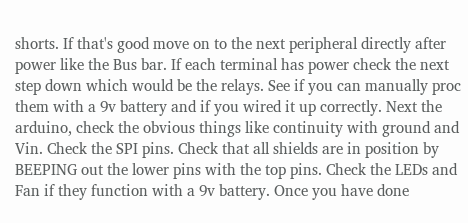shorts. If that's good move on to the next peripheral directly after power like the Bus bar. If each terminal has power check the next step down which would be the relays. See if you can manually proc them with a 9v battery and if you wired it up correctly. Next the arduino, check the obvious things like continuity with ground and Vin. Check the SPI pins. Check that all shields are in position by BEEPING out the lower pins with the top pins. Check the LEDs and Fan if they function with a 9v battery. Once you have done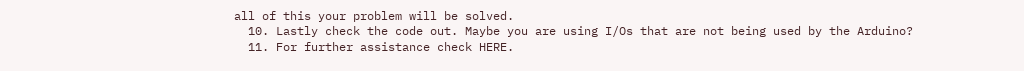all of this your problem will be solved.
  10. Lastly check the code out. Maybe you are using I/Os that are not being used by the Arduino?
  11. For further assistance check HERE.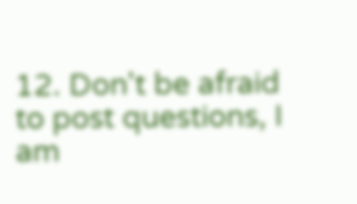12. Don't be afraid to post questions, I am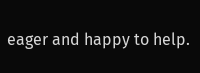eager and happy to help.